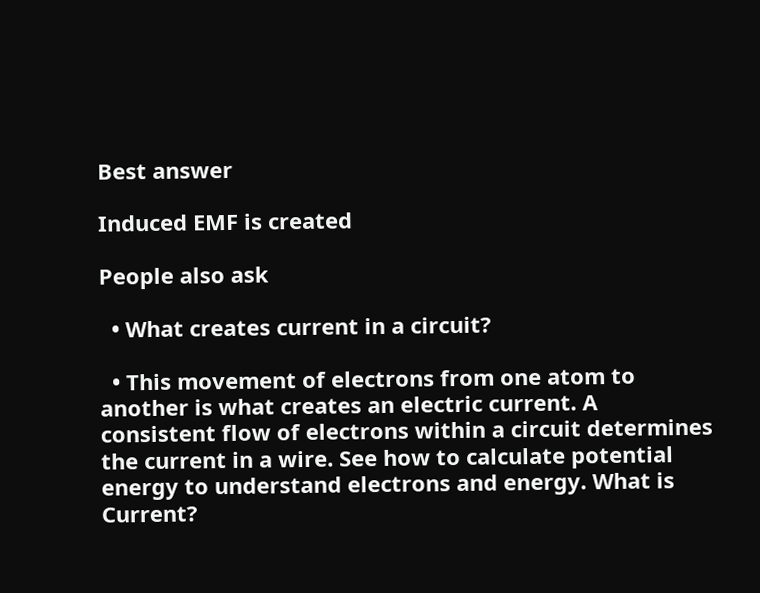Best answer

Induced EMF is created

People also ask

  • What creates current in a circuit?

  • This movement of electrons from one atom to another is what creates an electric current. A consistent flow of electrons within a circuit determines the current in a wire. See how to calculate potential energy to understand electrons and energy. What is Current?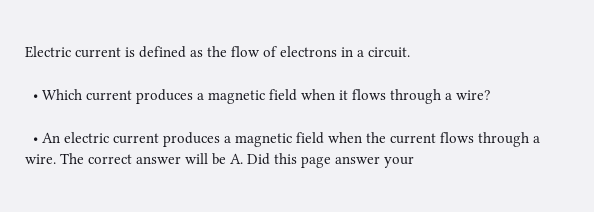Electric current is defined as the flow of electrons in a circuit.

  • Which current produces a magnetic field when it flows through a wire?

  • An electric current produces a magnetic field when the current flows through a wire. The correct answer will be A. Did this page answer your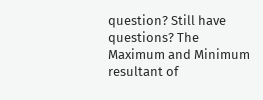question? Still have questions? The Maximum and Minimum resultant of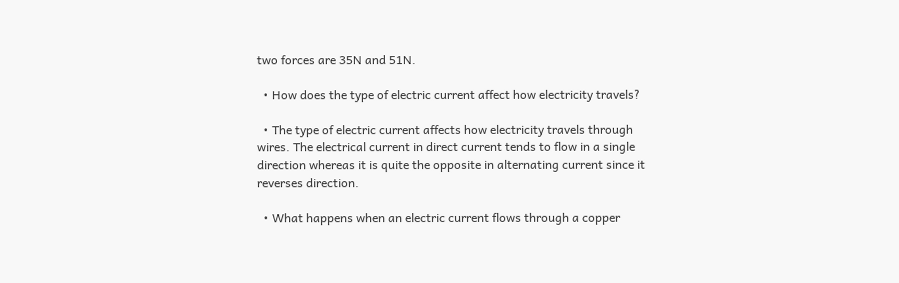two forces are 35N and 51N.

  • How does the type of electric current affect how electricity travels?

  • The type of electric current affects how electricity travels through wires. The electrical current in direct current tends to flow in a single direction whereas it is quite the opposite in alternating current since it reverses direction.

  • What happens when an electric current flows through a copper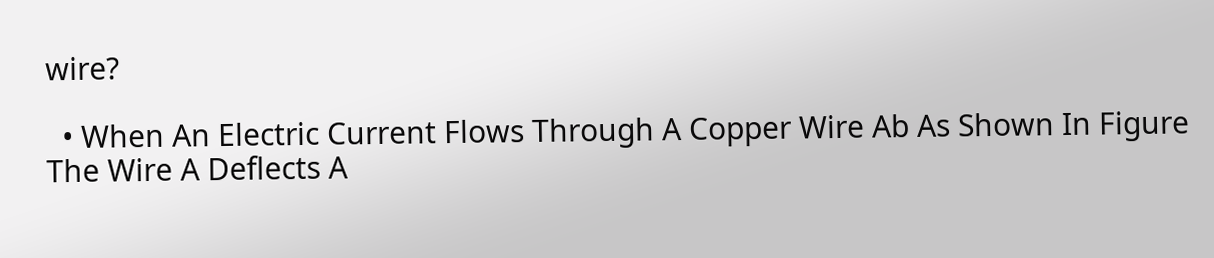wire?

  • When An Electric Current Flows Through A Copper Wire Ab As Shown In Figure The Wire A Deflects A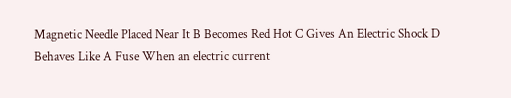Magnetic Needle Placed Near It B Becomes Red Hot C Gives An Electric Shock D Behaves Like A Fuse When an electric current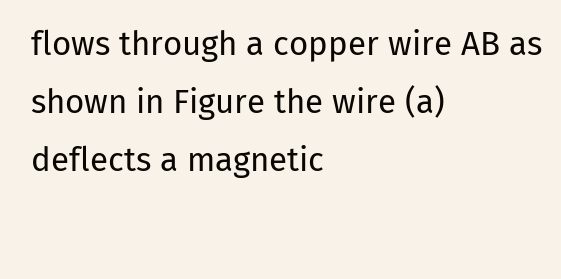flows through a copper wire AB as shown in Figure the wire (a) deflects a magnetic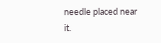needle placed near it.